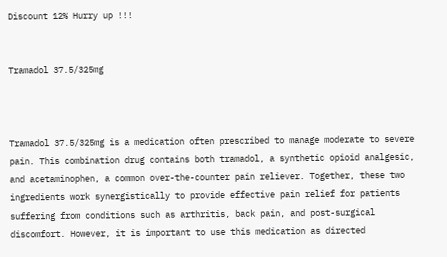Discount 12% Hurry up !!!


Tramadol 37.5/325mg



Tramadol 37.5/325mg is a medication often prescribed to manage moderate to severe pain. This combination drug contains both tramadol, a synthetic opioid analgesic, and acetaminophen, a common over-the-counter pain reliever. Together, these two ingredients work synergistically to provide effective pain relief for patients suffering from conditions such as arthritis, back pain, and post-surgical discomfort. However, it is important to use this medication as directed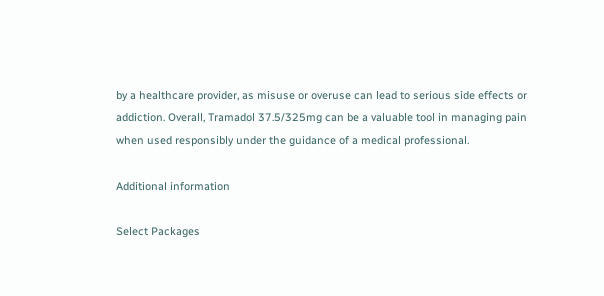by a healthcare provider, as misuse or overuse can lead to serious side effects or addiction. Overall, Tramadol 37.5/325mg can be a valuable tool in managing pain when used responsibly under the guidance of a medical professional.

Additional information

Select Packages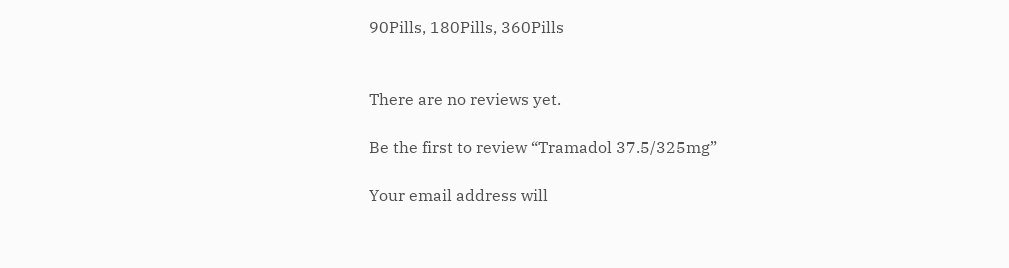90Pills, 180Pills, 360Pills


There are no reviews yet.

Be the first to review “Tramadol 37.5/325mg”

Your email address will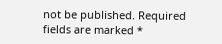not be published. Required fields are marked *